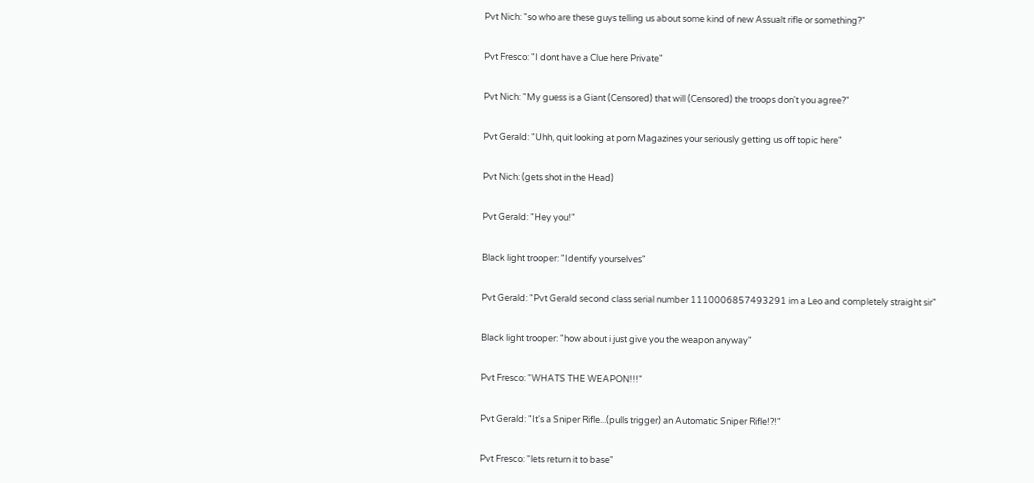Pvt Nich: "so who are these guys telling us about some kind of new Assualt rifle or something?"

Pvt Fresco: "I dont have a Clue here Private"

Pvt Nich: "My guess is a Giant (Censored) that will (Censored) the troops don't you agree?"

Pvt Gerald: "Uhh, quit looking at porn Magazines your seriously getting us off topic here"

Pvt Nich: (gets shot in the Head)

Pvt Gerald: "Hey you!"

Black light trooper: "Identify yourselves"

Pvt Gerald: "Pvt Gerald second class serial number 1110006857493291 im a Leo and completely straight sir"

Black light trooper: "how about i just give you the weapon anyway"

Pvt Fresco: "WHATS THE WEAPON!!!"

Pvt Gerald: "It's a Sniper Rifle...(pulls trigger) an Automatic Sniper Rifle!?!"

Pvt Fresco: "lets return it to base"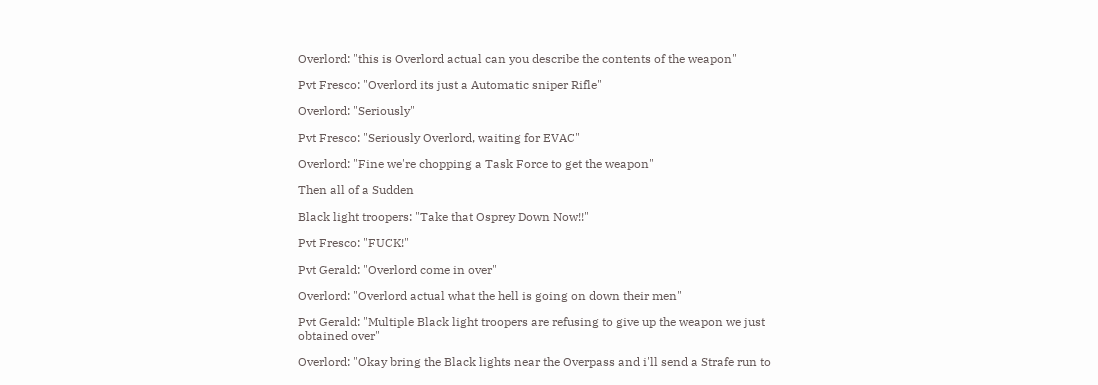Overlord: "this is Overlord actual can you describe the contents of the weapon"

Pvt Fresco: "Overlord its just a Automatic sniper Rifle"

Overlord: "Seriously"

Pvt Fresco: "Seriously Overlord, waiting for EVAC"

Overlord: "Fine we're chopping a Task Force to get the weapon"

Then all of a Sudden

Black light troopers: "Take that Osprey Down Now!!"

Pvt Fresco: "FUCK!"

Pvt Gerald: "Overlord come in over"

Overlord: "Overlord actual what the hell is going on down their men"

Pvt Gerald: "Multiple Black light troopers are refusing to give up the weapon we just obtained over"

Overlord: "Okay bring the Black lights near the Overpass and i'll send a Strafe run to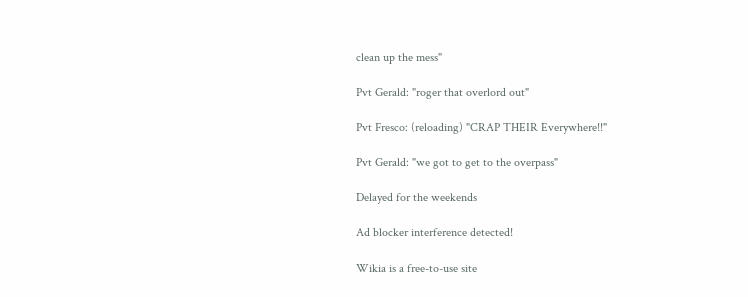clean up the mess"

Pvt Gerald: "roger that overlord out"

Pvt Fresco: (reloading) "CRAP THEIR Everywhere!!"

Pvt Gerald: "we got to get to the overpass"

Delayed for the weekends

Ad blocker interference detected!

Wikia is a free-to-use site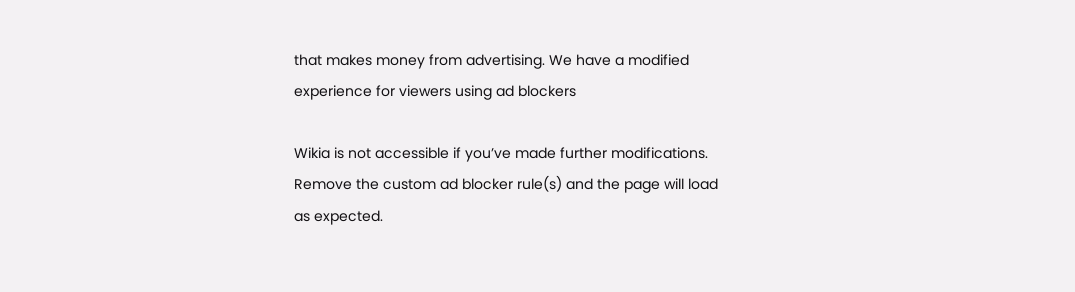that makes money from advertising. We have a modified experience for viewers using ad blockers

Wikia is not accessible if you’ve made further modifications. Remove the custom ad blocker rule(s) and the page will load as expected.